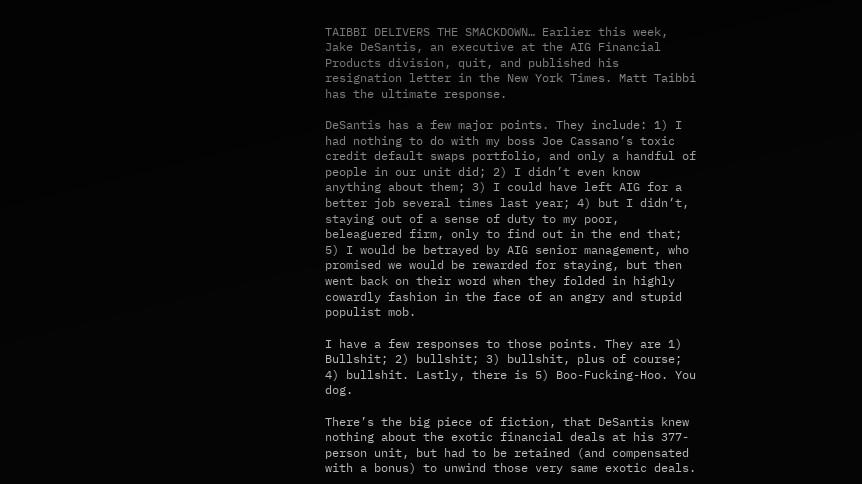TAIBBI DELIVERS THE SMACKDOWN… Earlier this week, Jake DeSantis, an executive at the AIG Financial Products division, quit, and published his resignation letter in the New York Times. Matt Taibbi has the ultimate response.

DeSantis has a few major points. They include: 1) I had nothing to do with my boss Joe Cassano’s toxic credit default swaps portfolio, and only a handful of people in our unit did; 2) I didn’t even know anything about them; 3) I could have left AIG for a better job several times last year; 4) but I didn’t, staying out of a sense of duty to my poor, beleaguered firm, only to find out in the end that; 5) I would be betrayed by AIG senior management, who promised we would be rewarded for staying, but then went back on their word when they folded in highly cowardly fashion in the face of an angry and stupid populist mob.

I have a few responses to those points. They are 1) Bullshit; 2) bullshit; 3) bullshit, plus of course; 4) bullshit. Lastly, there is 5) Boo-Fucking-Hoo. You dog.

There’s the big piece of fiction, that DeSantis knew nothing about the exotic financial deals at his 377-person unit, but had to be retained (and compensated with a bonus) to unwind those very same exotic deals.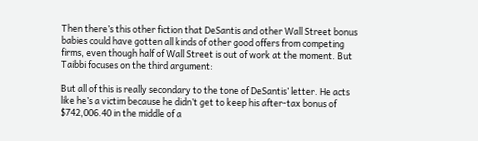Then there’s this other fiction that DeSantis and other Wall Street bonus babies could have gotten all kinds of other good offers from competing firms, even though half of Wall Street is out of work at the moment. But Taibbi focuses on the third argument:

But all of this is really secondary to the tone of DeSantis’ letter. He acts like he’s a victim because he didn’t get to keep his after-tax bonus of $742,006.40 in the middle of a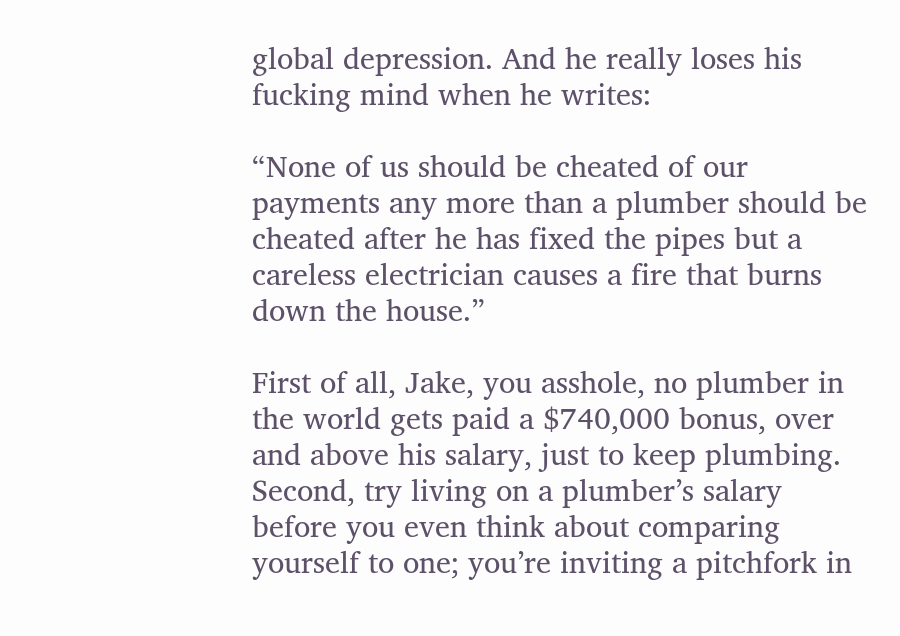global depression. And he really loses his fucking mind when he writes:

“None of us should be cheated of our payments any more than a plumber should be cheated after he has fixed the pipes but a careless electrician causes a fire that burns down the house.”

First of all, Jake, you asshole, no plumber in the world gets paid a $740,000 bonus, over and above his salary, just to keep plumbing. Second, try living on a plumber’s salary before you even think about comparing yourself to one; you’re inviting a pitchfork in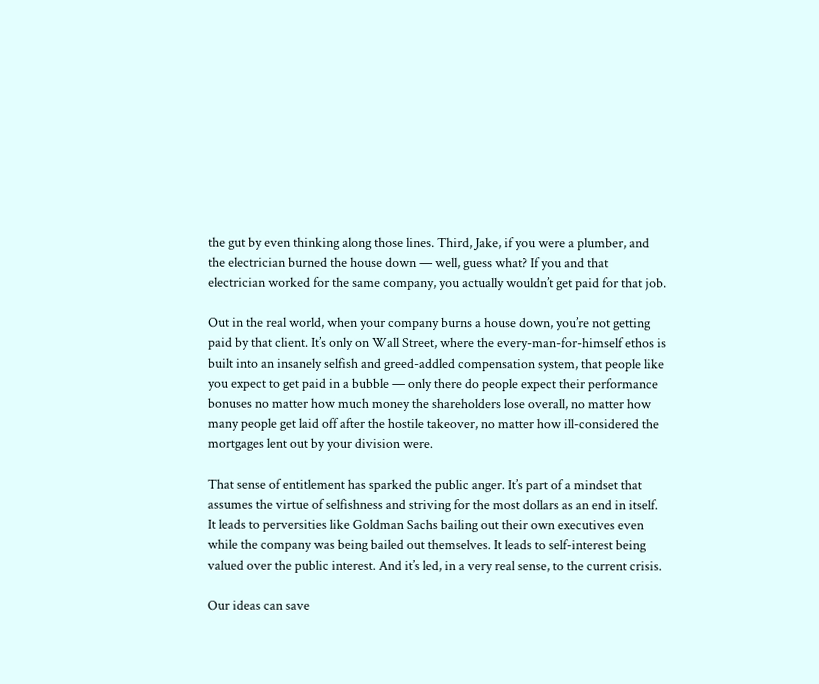the gut by even thinking along those lines. Third, Jake, if you were a plumber, and the electrician burned the house down — well, guess what? If you and that electrician worked for the same company, you actually wouldn’t get paid for that job.

Out in the real world, when your company burns a house down, you’re not getting paid by that client. It’s only on Wall Street, where the every-man-for-himself ethos is built into an insanely selfish and greed-addled compensation system, that people like you expect to get paid in a bubble — only there do people expect their performance bonuses no matter how much money the shareholders lose overall, no matter how many people get laid off after the hostile takeover, no matter how ill-considered the mortgages lent out by your division were.

That sense of entitlement has sparked the public anger. It’s part of a mindset that assumes the virtue of selfishness and striving for the most dollars as an end in itself. It leads to perversities like Goldman Sachs bailing out their own executives even while the company was being bailed out themselves. It leads to self-interest being valued over the public interest. And it’s led, in a very real sense, to the current crisis.

Our ideas can save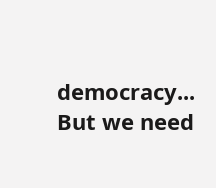democracy... But we need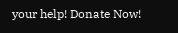your help! Donate Now!